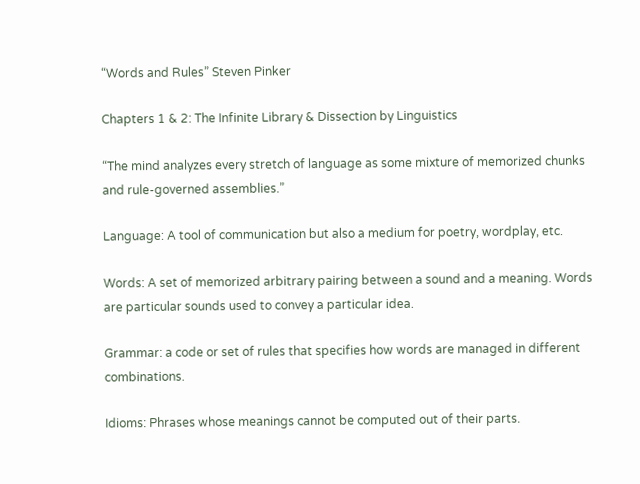“Words and Rules” Steven Pinker

Chapters 1 & 2: The Infinite Library & Dissection by Linguistics

“The mind analyzes every stretch of language as some mixture of memorized chunks and rule-governed assemblies.”

Language: A tool of communication but also a medium for poetry, wordplay, etc.

Words: A set of memorized arbitrary pairing between a sound and a meaning. Words are particular sounds used to convey a particular idea.

Grammar: a code or set of rules that specifies how words are managed in different combinations.

Idioms: Phrases whose meanings cannot be computed out of their parts.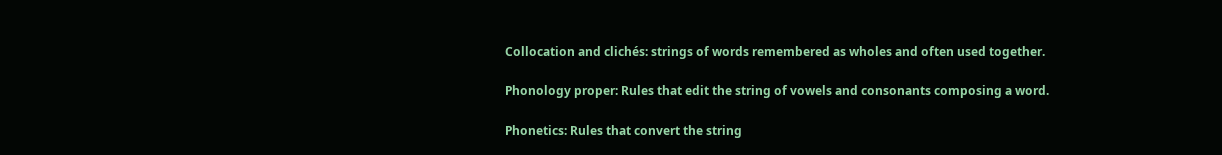Collocation and clichés: strings of words remembered as wholes and often used together.

Phonology proper: Rules that edit the string of vowels and consonants composing a word.

Phonetics: Rules that convert the string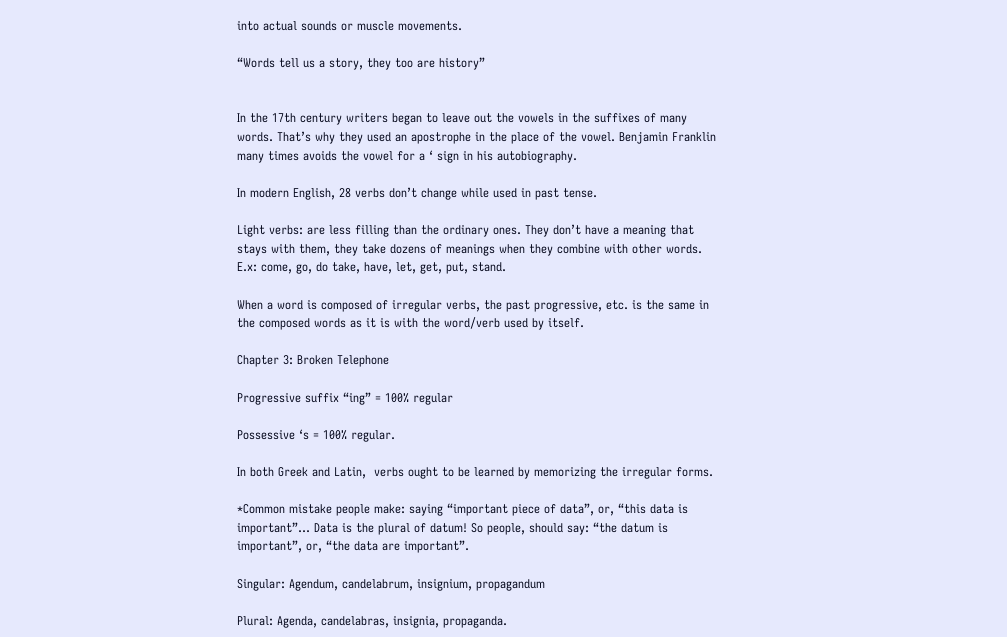into actual sounds or muscle movements.

“Words tell us a story, they too are history”


In the 17th century writers began to leave out the vowels in the suffixes of many words. That’s why they used an apostrophe in the place of the vowel. Benjamin Franklin many times avoids the vowel for a ‘ sign in his autobiography.

In modern English, 28 verbs don’t change while used in past tense.

Light verbs: are less filling than the ordinary ones. They don’t have a meaning that stays with them, they take dozens of meanings when they combine with other words. E.x: come, go, do take, have, let, get, put, stand.

When a word is composed of irregular verbs, the past progressive, etc. is the same in the composed words as it is with the word/verb used by itself.

Chapter 3: Broken Telephone

Progressive suffix “ing” = 100% regular

Possessive ‘s = 100% regular.

In both Greek and Latin,  verbs ought to be learned by memorizing the irregular forms.

*Common mistake people make: saying “important piece of data”, or, “this data is important”… Data is the plural of datum! So people, should say: “the datum is important”, or, “the data are important”.

Singular: Agendum, candelabrum, insignium, propagandum

Plural: Agenda, candelabras, insignia, propaganda.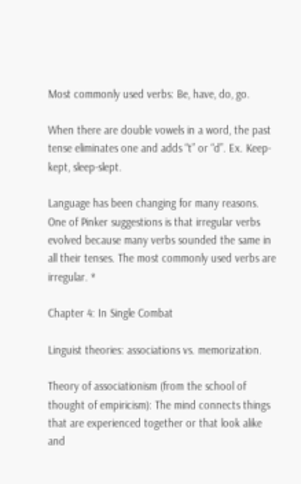Most commonly used verbs: Be, have, do, go.

When there are double vowels in a word, the past tense eliminates one and adds “t” or “d”. Ex. Keep-kept, sleep-slept.

Language has been changing for many reasons. One of Pinker suggestions is that irregular verbs evolved because many verbs sounded the same in all their tenses. The most commonly used verbs are irregular. *

Chapter 4: In Single Combat

Linguist theories: associations vs. memorization.

Theory of associationism (from the school of thought of empiricism): The mind connects things that are experienced together or that look alike and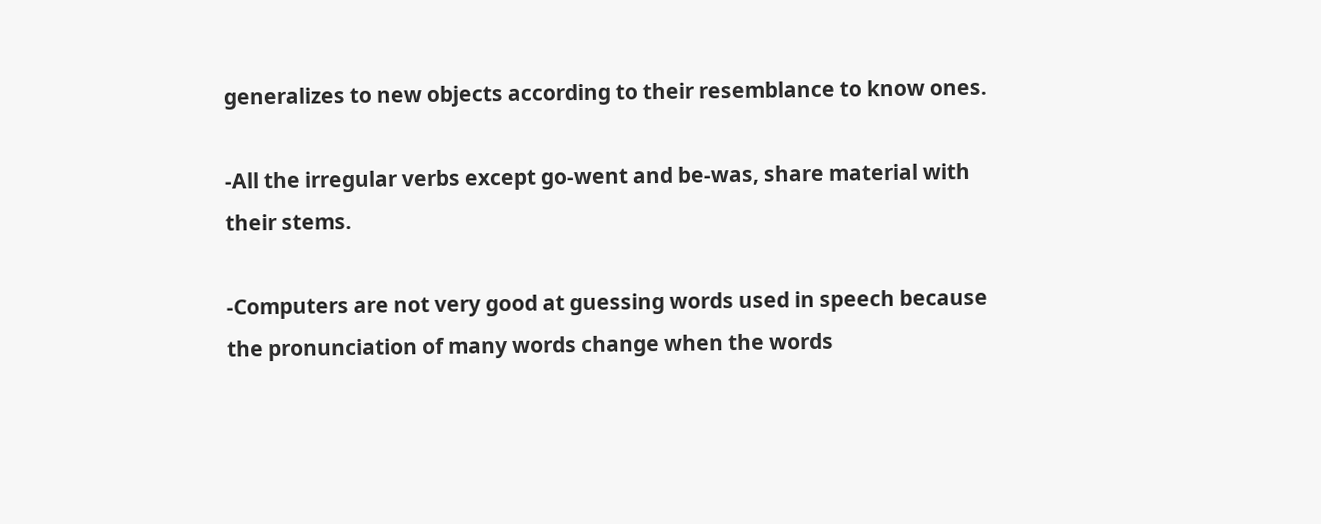generalizes to new objects according to their resemblance to know ones.

-All the irregular verbs except go-went and be-was, share material with their stems.

-Computers are not very good at guessing words used in speech because the pronunciation of many words change when the words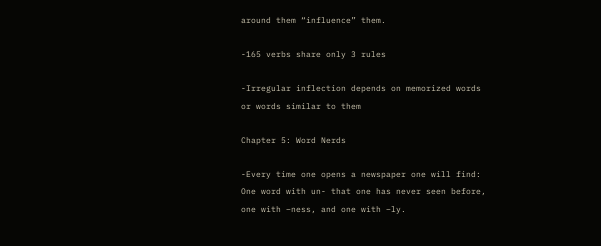around them “influence” them.

-165 verbs share only 3 rules

-Irregular inflection depends on memorized words or words similar to them

Chapter 5: Word Nerds

-Every time one opens a newspaper one will find: One word with un- that one has never seen before, one with –ness, and one with –ly.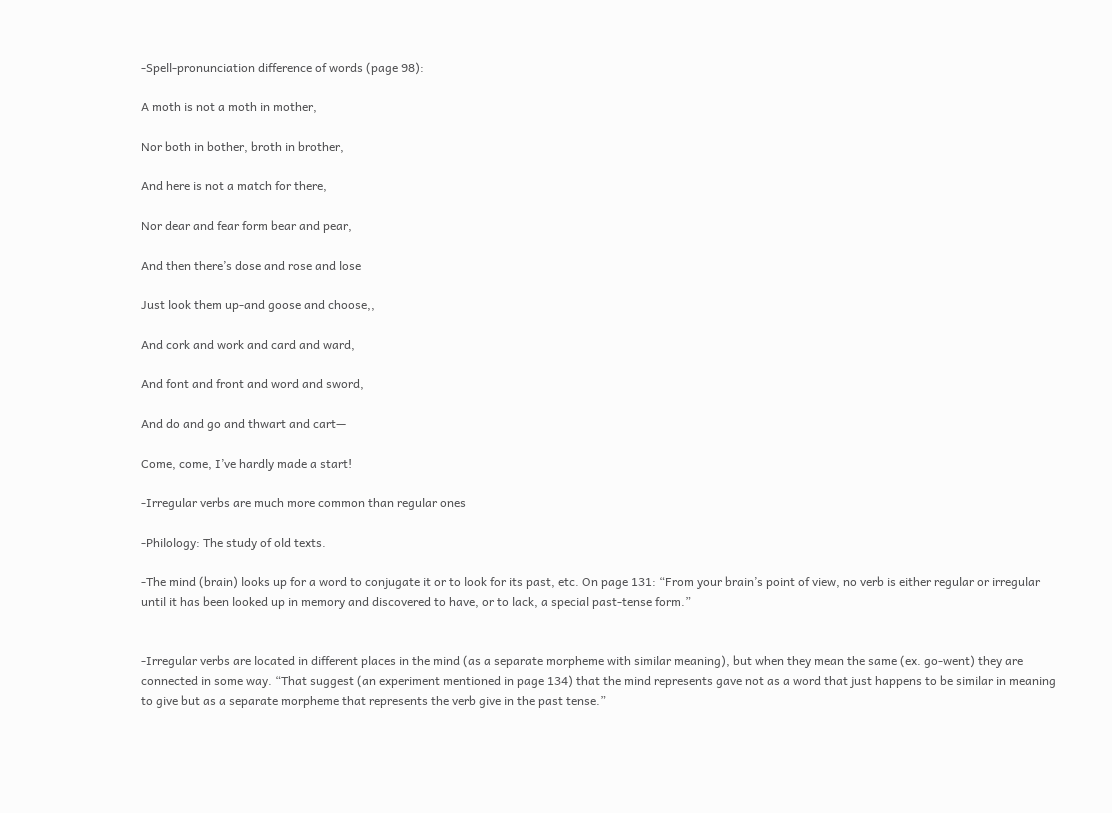-Spell-pronunciation difference of words (page 98):

A moth is not a moth in mother,

Nor both in bother, broth in brother,

And here is not a match for there,

Nor dear and fear form bear and pear,

And then there’s dose and rose and lose

Just look them up-and goose and choose,,

And cork and work and card and ward,

And font and front and word and sword,

And do and go and thwart and cart—

Come, come, I’ve hardly made a start!

-Irregular verbs are much more common than regular ones

-Philology: The study of old texts.

-The mind (brain) looks up for a word to conjugate it or to look for its past, etc. On page 131: “From your brain’s point of view, no verb is either regular or irregular until it has been looked up in memory and discovered to have, or to lack, a special past-tense form.”


-Irregular verbs are located in different places in the mind (as a separate morpheme with similar meaning), but when they mean the same (ex. go-went) they are connected in some way. “That suggest (an experiment mentioned in page 134) that the mind represents gave not as a word that just happens to be similar in meaning to give but as a separate morpheme that represents the verb give in the past tense.”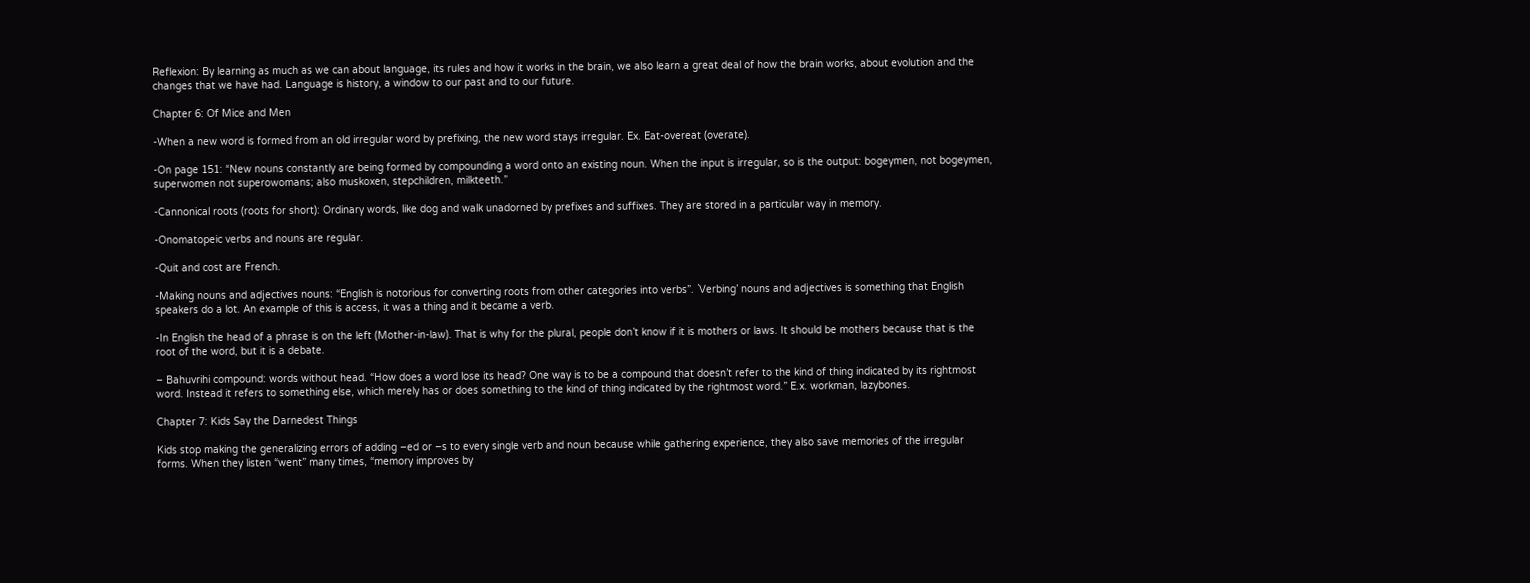Reflexion: By learning as much as we can about language, its rules and how it works in the brain, we also learn a great deal of how the brain works, about evolution and the changes that we have had. Language is history, a window to our past and to our future.

Chapter 6: Of Mice and Men

-When a new word is formed from an old irregular word by prefixing, the new word stays irregular. Ex. Eat-overeat (overate).

-On page 151: “New nouns constantly are being formed by compounding a word onto an existing noun. When the input is irregular, so is the output: bogeymen, not bogeymen, superwomen not superowomans; also muskoxen, stepchildren, milkteeth.”

-Cannonical roots (roots for short): Ordinary words, like dog and walk unadorned by prefixes and suffixes. They are stored in a particular way in memory.

-Onomatopeic verbs and nouns are regular.

-Quit and cost are French.

-Making nouns and adjectives nouns: “English is notorious for converting roots from other categories into verbs”. `Verbing’ nouns and adjectives is something that English speakers do a lot. An example of this is access, it was a thing and it became a verb.

-In English the head of a phrase is on the left (Mother-in-law). That is why for the plural, people don’t know if it is mothers or laws. It should be mothers because that is the root of the word, but it is a debate.

– Bahuvrihi compound: words without head. “How does a word lose its head? One way is to be a compound that doesn’t refer to the kind of thing indicated by its rightmost word. Instead it refers to something else, which merely has or does something to the kind of thing indicated by the rightmost word.” E.x. workman, lazybones.

Chapter 7: Kids Say the Darnedest Things

Kids stop making the generalizing errors of adding –ed or –s to every single verb and noun because while gathering experience, they also save memories of the irregular forms. When they listen “went” many times, “memory improves by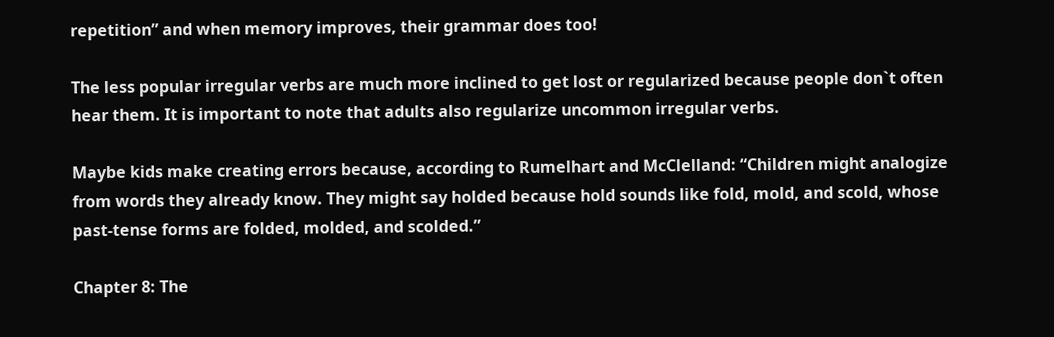repetition” and when memory improves, their grammar does too!

The less popular irregular verbs are much more inclined to get lost or regularized because people don`t often hear them. It is important to note that adults also regularize uncommon irregular verbs.

Maybe kids make creating errors because, according to Rumelhart and McClelland: “Children might analogize from words they already know. They might say holded because hold sounds like fold, mold, and scold, whose past-tense forms are folded, molded, and scolded.”

Chapter 8: The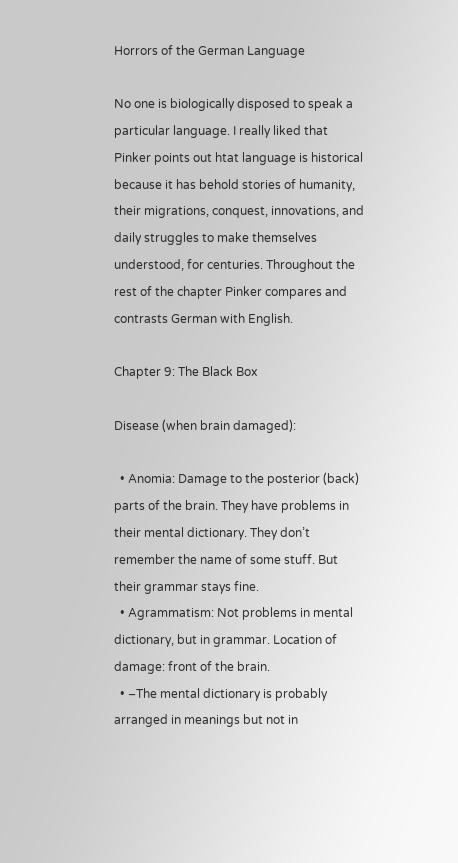Horrors of the German Language

No one is biologically disposed to speak a particular language. I really liked that Pinker points out htat language is historical because it has behold stories of humanity, their migrations, conquest, innovations, and daily struggles to make themselves understood, for centuries. Throughout the rest of the chapter Pinker compares and contrasts German with English.

Chapter 9: The Black Box

Disease (when brain damaged):

  • Anomia: Damage to the posterior (back) parts of the brain. They have problems in their mental dictionary. They don’t remember the name of some stuff. But their grammar stays fine.
  • Agrammatism: Not problems in mental dictionary, but in grammar. Location of damage: front of the brain.
  • –The mental dictionary is probably arranged in meanings but not in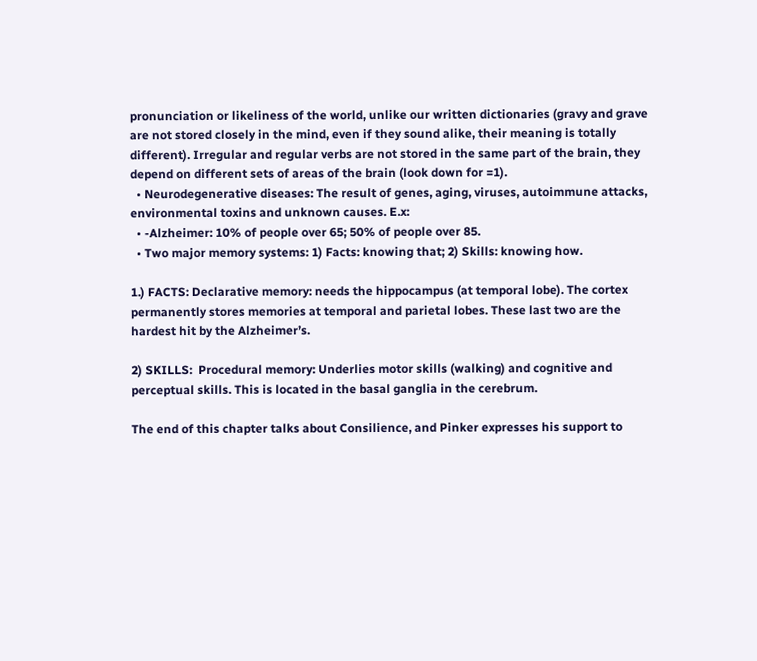pronunciation or likeliness of the world, unlike our written dictionaries (gravy and grave are not stored closely in the mind, even if they sound alike, their meaning is totally different). Irregular and regular verbs are not stored in the same part of the brain, they depend on different sets of areas of the brain (look down for =1).
  • Neurodegenerative diseases: The result of genes, aging, viruses, autoimmune attacks, environmental toxins and unknown causes. E.x:
  • -Alzheimer: 10% of people over 65; 50% of people over 85.
  • Two major memory systems: 1) Facts: knowing that; 2) Skills: knowing how.

1.) FACTS: Declarative memory: needs the hippocampus (at temporal lobe). The cortex permanently stores memories at temporal and parietal lobes. These last two are the hardest hit by the Alzheimer’s.

2) SKILLS:  Procedural memory: Underlies motor skills (walking) and cognitive and perceptual skills. This is located in the basal ganglia in the cerebrum.

The end of this chapter talks about Consilience, and Pinker expresses his support to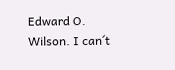Edward O. Wilson. I can´t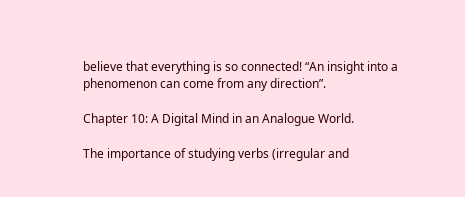believe that everything is so connected! “An insight into a phenomenon can come from any direction”.

Chapter 10: A Digital Mind in an Analogue World.

The importance of studying verbs (irregular and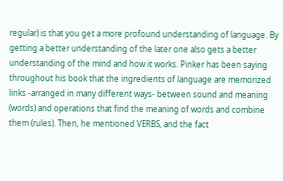regular) is that you get a more profound understanding of language. By getting a better understanding of the later one also gets a better understanding of the mind and how it works. Pinker has been saying throughout his book that the ingredients of language are memorized links -arranged in many different ways- between sound and meaning (words) and operations that find the meaning of words and combine them (rules). Then, he mentioned VERBS, and the fact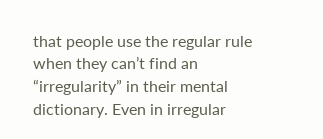that people use the regular rule when they can’t find an “irregularity” in their mental dictionary. Even in irregular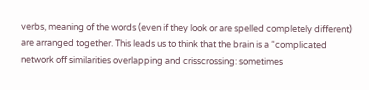verbs, meaning of the words (even if they look or are spelled completely different) are arranged together. This leads us to think that the brain is a “complicated network off similarities overlapping and crisscrossing: sometimes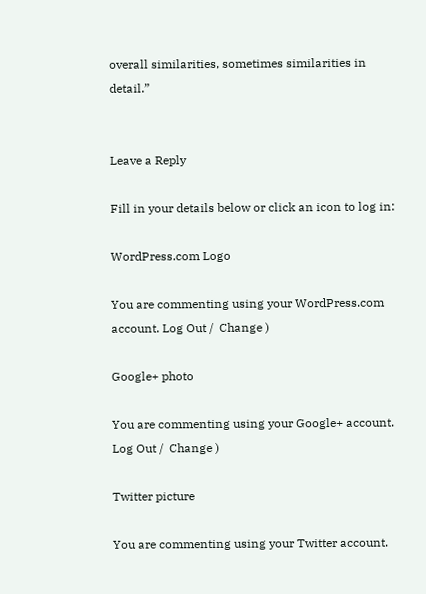overall similarities, sometimes similarities in detail.”


Leave a Reply

Fill in your details below or click an icon to log in:

WordPress.com Logo

You are commenting using your WordPress.com account. Log Out /  Change )

Google+ photo

You are commenting using your Google+ account. Log Out /  Change )

Twitter picture

You are commenting using your Twitter account.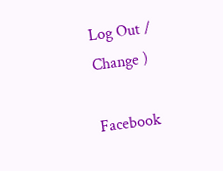Log Out /  Change )

Facebook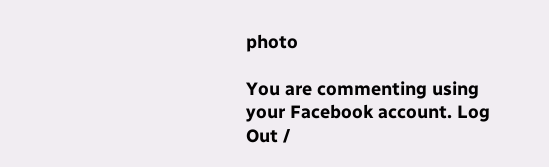photo

You are commenting using your Facebook account. Log Out /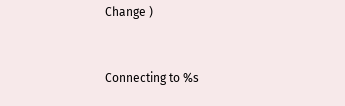Change )


Connecting to %s